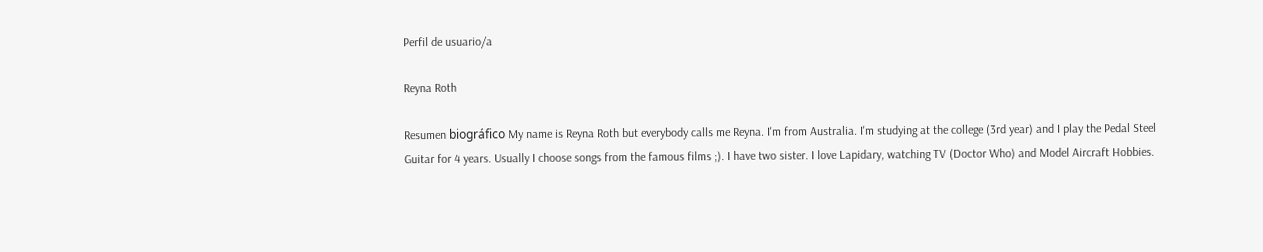Perfil de usuario/a

Reyna Roth

Resumen biográfico My name is Reyna Roth but everybody calls me Reyna. I'm from Australia. I'm studying at the college (3rd year) and I play the Pedal Steel Guitar for 4 years. Usually I choose songs from the famous films ;). I have two sister. I love Lapidary, watching TV (Doctor Who) and Model Aircraft Hobbies.